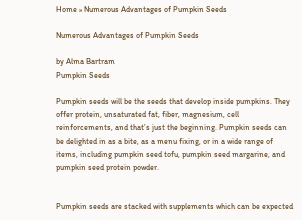Home » Numerous Advantages of Pumpkin Seeds

Numerous Advantages of Pumpkin Seeds

by Alma Bartram
Pumpkin Seeds

Pumpkin seeds will be the seeds that develop inside pumpkins. They offer protein, unsaturated fat, fiber, magnesium, cell reinforcements, and that’s just the beginning. Pumpkin seeds can be delighted in as a bite, as a menu fixing, or in a wide range of items, including pumpkin seed tofu, pumpkin seed margarine, and pumpkin seed protein powder.


Pumpkin seeds are stacked with supplements which can be expected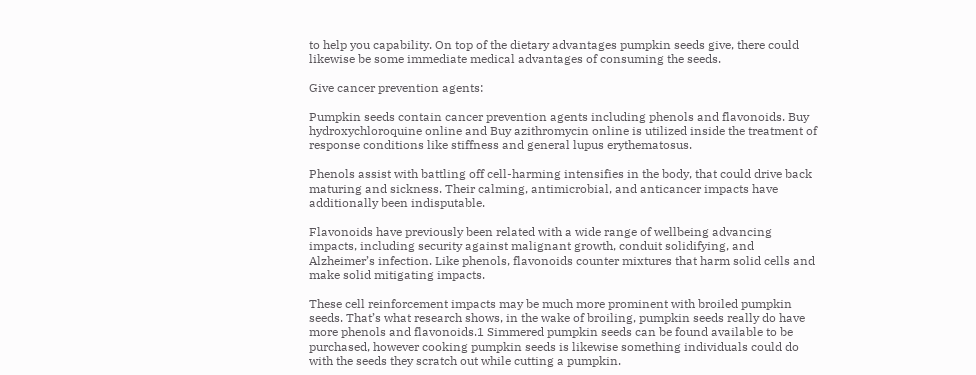to help you capability. On top of the dietary advantages pumpkin seeds give, there could likewise be some immediate medical advantages of consuming the seeds.

Give cancer prevention agents:

Pumpkin seeds contain cancer prevention agents including phenols and flavonoids. Buy hydroxychloroquine online and Buy azithromycin online is utilized inside the treatment of response conditions like stiffness and general lupus erythematosus.

Phenols assist with battling off cell-harming intensifies in the body, that could drive back maturing and sickness. Their calming, antimicrobial, and anticancer impacts have additionally been indisputable.

Flavonoids have previously been related with a wide range of wellbeing advancing impacts, including security against malignant growth, conduit solidifying, and Alzheimer’s infection. Like phenols, flavonoids counter mixtures that harm solid cells and make solid mitigating impacts.

These cell reinforcement impacts may be much more prominent with broiled pumpkin seeds. That’s what research shows, in the wake of broiling, pumpkin seeds really do have more phenols and flavonoids.1 Simmered pumpkin seeds can be found available to be purchased, however cooking pumpkin seeds is likewise something individuals could do with the seeds they scratch out while cutting a pumpkin.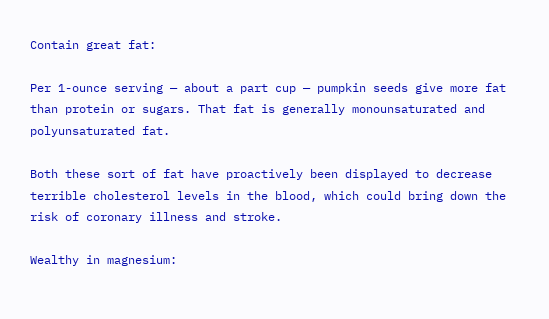Contain great fat:

Per 1-ounce serving — about a part cup — pumpkin seeds give more fat than protein or sugars. That fat is generally monounsaturated and polyunsaturated fat.

Both these sort of fat have proactively been displayed to decrease terrible cholesterol levels in the blood, which could bring down the risk of coronary illness and stroke.

Wealthy in magnesium: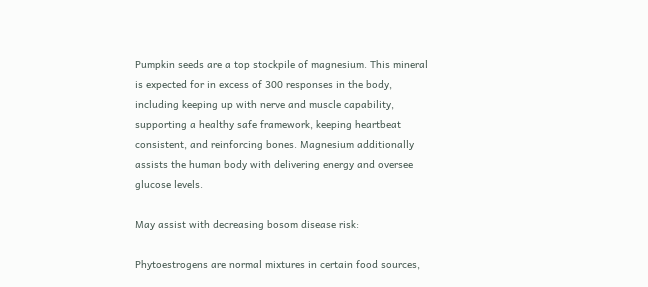Pumpkin seeds are a top stockpile of magnesium. This mineral is expected for in excess of 300 responses in the body, including keeping up with nerve and muscle capability, supporting a healthy safe framework, keeping heartbeat consistent, and reinforcing bones. Magnesium additionally assists the human body with delivering energy and oversee glucose levels.

May assist with decreasing bosom disease risk:

Phytoestrogens are normal mixtures in certain food sources,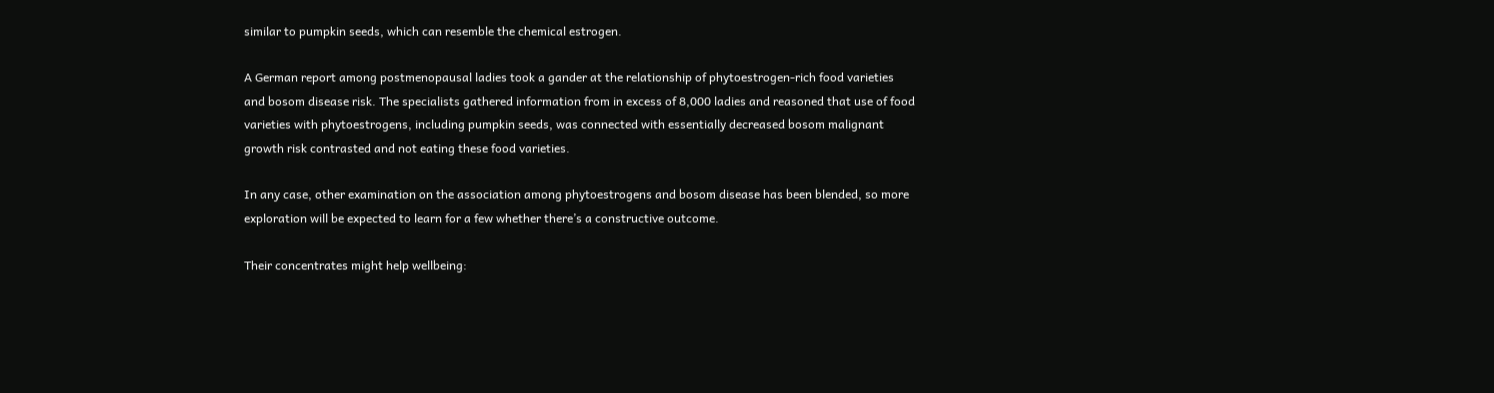similar to pumpkin seeds, which can resemble the chemical estrogen.

A German report among postmenopausal ladies took a gander at the relationship of phytoestrogen-rich food varieties and bosom disease risk. The specialists gathered information from in excess of 8,000 ladies and reasoned that use of food varieties with phytoestrogens, including pumpkin seeds, was connected with essentially decreased bosom malignant growth risk contrasted and not eating these food varieties.

In any case, other examination on the association among phytoestrogens and bosom disease has been blended, so more exploration will be expected to learn for a few whether there’s a constructive outcome.

Their concentrates might help wellbeing: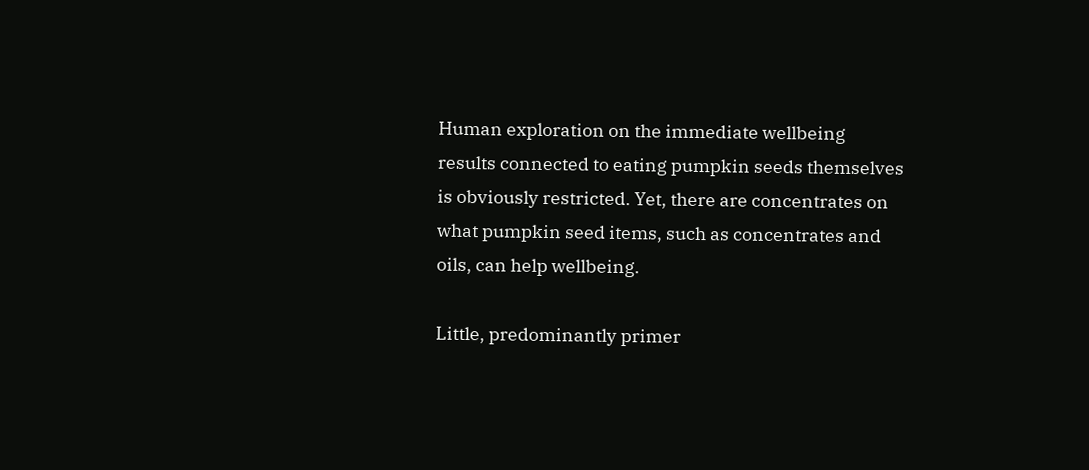Human exploration on the immediate wellbeing results connected to eating pumpkin seeds themselves is obviously restricted. Yet, there are concentrates on what pumpkin seed items, such as concentrates and oils, can help wellbeing.

Little, predominantly primer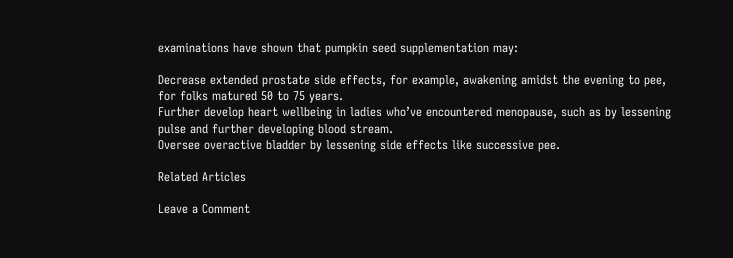examinations have shown that pumpkin seed supplementation may:

Decrease extended prostate side effects, for example, awakening amidst the evening to pee, for folks matured 50 to 75 years.
Further develop heart wellbeing in ladies who’ve encountered menopause, such as by lessening pulse and further developing blood stream.
Oversee overactive bladder by lessening side effects like successive pee.

Related Articles

Leave a Comment